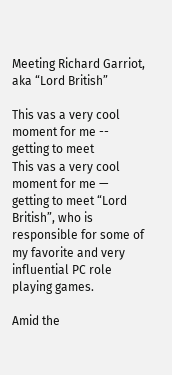Meeting Richard Garriot, aka “Lord British”

This vas a very cool moment for me -- getting to meet
This vas a very cool moment for me — getting to meet “Lord British”, who is responsible for some of my favorite and very influential PC role playing games.

Amid the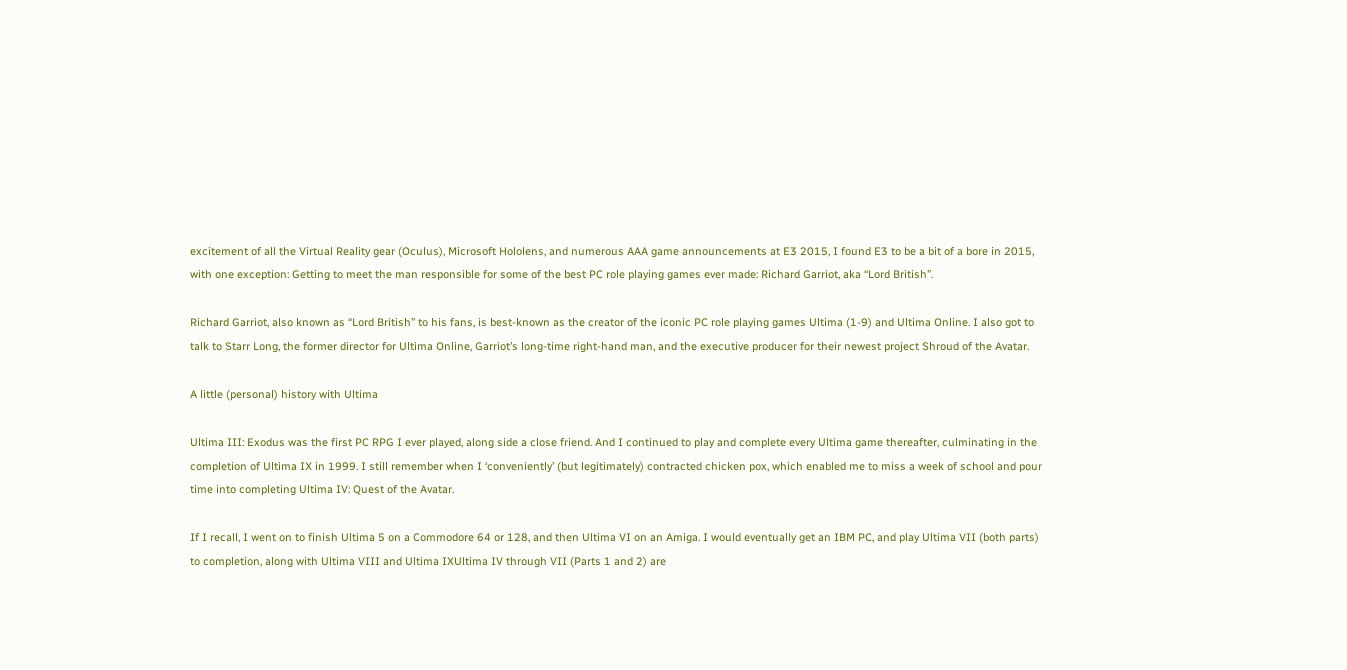excitement of all the Virtual Reality gear (Oculus), Microsoft Hololens, and numerous AAA game announcements at E3 2015, I found E3 to be a bit of a bore in 2015, with one exception: Getting to meet the man responsible for some of the best PC role playing games ever made: Richard Garriot, aka “Lord British”.

Richard Garriot, also known as “Lord British” to his fans, is best-known as the creator of the iconic PC role playing games Ultima (1-9) and Ultima Online. I also got to talk to Starr Long, the former director for Ultima Online, Garriot’s long-time right-hand man, and the executive producer for their newest project Shroud of the Avatar.

A little (personal) history with Ultima

Ultima III: Exodus was the first PC RPG I ever played, along side a close friend. And I continued to play and complete every Ultima game thereafter, culminating in the completion of Ultima IX in 1999. I still remember when I ‘conveniently’ (but legitimately) contracted chicken pox, which enabled me to miss a week of school and pour time into completing Ultima IV: Quest of the Avatar.

If I recall, I went on to finish Ultima 5 on a Commodore 64 or 128, and then Ultima VI on an Amiga. I would eventually get an IBM PC, and play Ultima VII (both parts) to completion, along with Ultima VIII and Ultima IXUltima IV through VII (Parts 1 and 2) are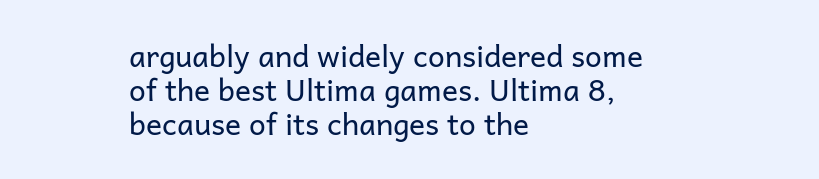arguably and widely considered some of the best Ultima games. Ultima 8, because of its changes to the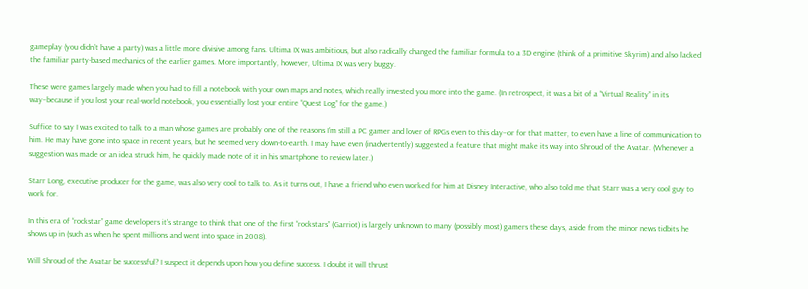gameplay (you didn’t have a party) was a little more divisive among fans. Ultima IX was ambitious, but also radically changed the familiar formula to a 3D engine (think of a primitive Skyrim) and also lacked the familiar party-based mechanics of the earlier games. More importantly, however, Ultima IX was very buggy.

These were games largely made when you had to fill a notebook with your own maps and notes, which really invested you more into the game. (In retrospect, it was a bit of a “Virtual Reality” in its way–because if you lost your real-world notebook, you essentially lost your entire “Quest Log” for the game.)

Suffice to say I was excited to talk to a man whose games are probably one of the reasons I’m still a PC gamer and lover of RPGs even to this day–or for that matter, to even have a line of communication to him. He may have gone into space in recent years, but he seemed very down-to-earth. I may have even (inadvertently) suggested a feature that might make its way into Shroud of the Avatar. (Whenever a suggestion was made or an idea struck him, he quickly made note of it in his smartphone to review later.)

Starr Long, executive producer for the game, was also very cool to talk to. As it turns out, I have a friend who even worked for him at Disney Interactive, who also told me that Starr was a very cool guy to work for.

In this era of “rockstar” game developers it’s strange to think that one of the first “rockstars” (Garriot) is largely unknown to many (possibly most) gamers these days, aside from the minor news tidbits he shows up in (such as when he spent millions and went into space in 2008).

Will Shroud of the Avatar be successful? I suspect it depends upon how you define success. I doubt it will thrust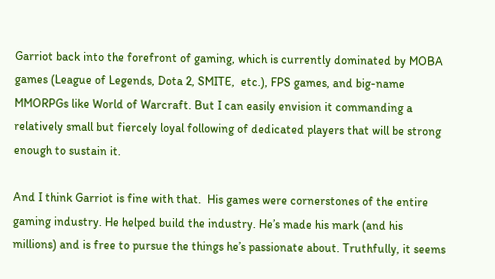Garriot back into the forefront of gaming, which is currently dominated by MOBA games (League of Legends, Dota 2, SMITE,  etc.), FPS games, and big-name MMORPGs like World of Warcraft. But I can easily envision it commanding a relatively small but fiercely loyal following of dedicated players that will be strong enough to sustain it.

And I think Garriot is fine with that.  His games were cornerstones of the entire gaming industry. He helped build the industry. He’s made his mark (and his millions) and is free to pursue the things he’s passionate about. Truthfully, it seems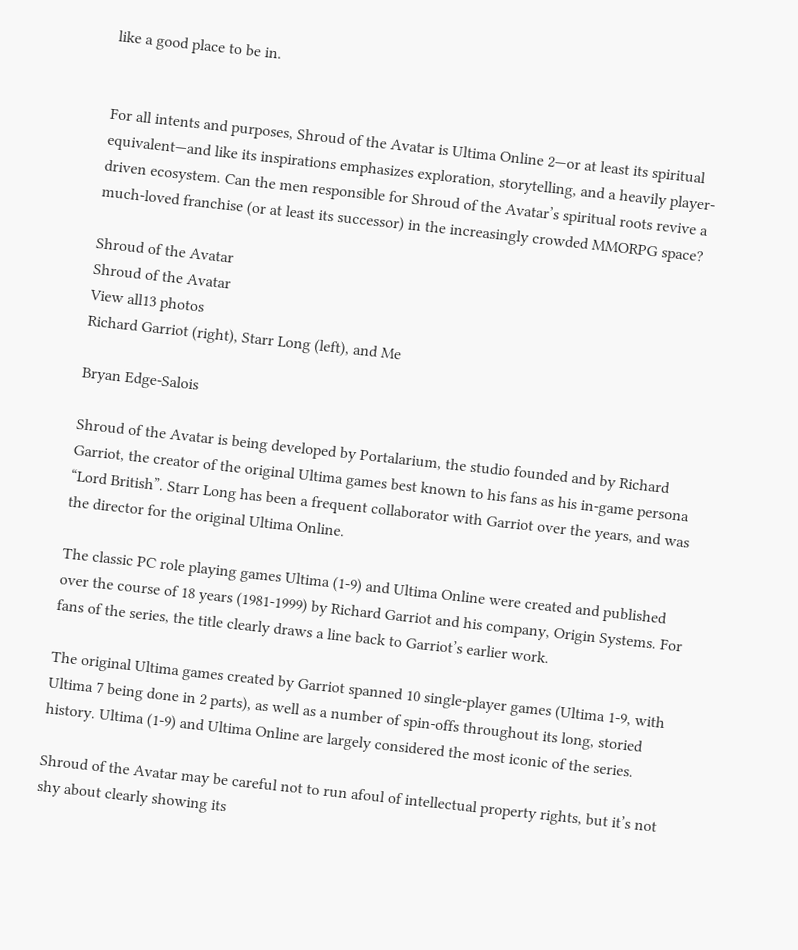like a good place to be in.


For all intents and purposes, Shroud of the Avatar is Ultima Online 2—or at least its spiritual equivalent—and like its inspirations emphasizes exploration, storytelling, and a heavily player-driven ecosystem. Can the men responsible for Shroud of the Avatar’s spiritual roots revive a much-loved franchise (or at least its successor) in the increasingly crowded MMORPG space?

Shroud of the Avatar
Shroud of the Avatar
View all13 photos
Richard Garriot (right), Starr Long (left), and Me

Bryan Edge-Salois

Shroud of the Avatar is being developed by Portalarium, the studio founded and by Richard Garriot, the creator of the original Ultima games best known to his fans as his in-game persona “Lord British”. Starr Long has been a frequent collaborator with Garriot over the years, and was the director for the original Ultima Online.

The classic PC role playing games Ultima (1-9) and Ultima Online were created and published over the course of 18 years (1981-1999) by Richard Garriot and his company, Origin Systems. For fans of the series, the title clearly draws a line back to Garriot’s earlier work.

The original Ultima games created by Garriot spanned 10 single-player games (Ultima 1-9, with Ultima 7 being done in 2 parts), as well as a number of spin-offs throughout its long, storied history. Ultima (1-9) and Ultima Online are largely considered the most iconic of the series.

Shroud of the Avatar may be careful not to run afoul of intellectual property rights, but it’s not shy about clearly showing its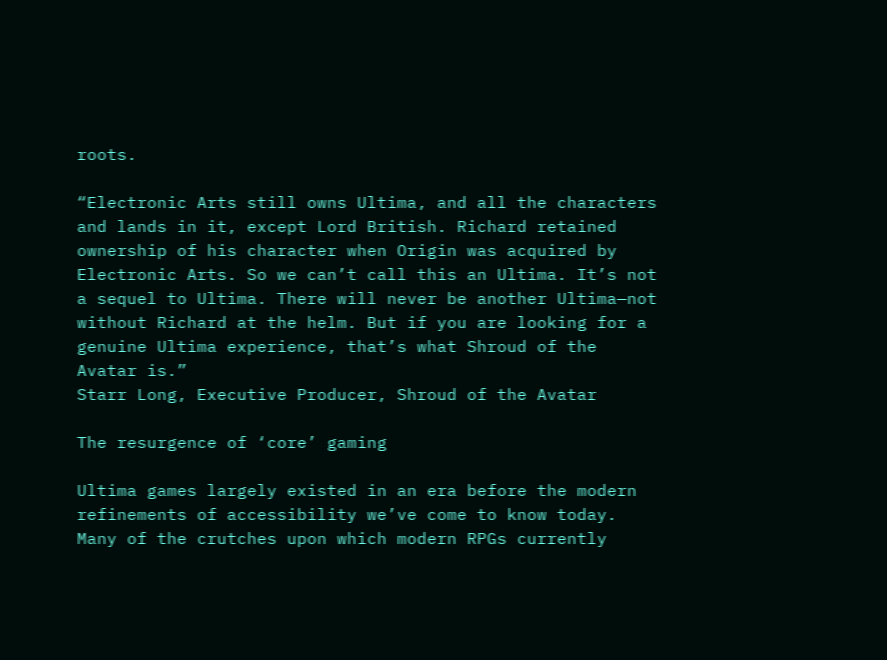roots.

“Electronic Arts still owns Ultima, and all the characters and lands in it, except Lord British. Richard retained ownership of his character when Origin was acquired by Electronic Arts. So we can’t call this an Ultima. It’s not a sequel to Ultima. There will never be another Ultima—not without Richard at the helm. But if you are looking for a genuine Ultima experience, that’s what Shroud of the Avatar is.”
Starr Long, Executive Producer, Shroud of the Avatar

The resurgence of ‘core’ gaming

Ultima games largely existed in an era before the modern refinements of accessibility we’ve come to know today. Many of the crutches upon which modern RPGs currently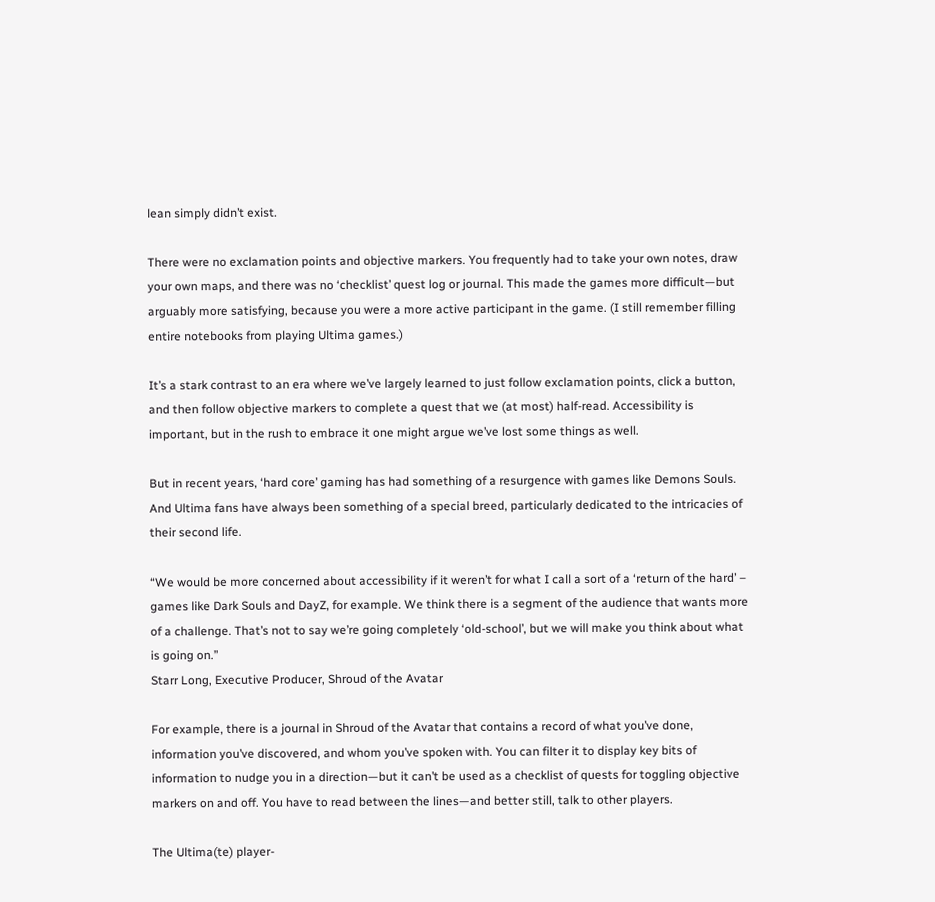lean simply didn’t exist.

There were no exclamation points and objective markers. You frequently had to take your own notes, draw your own maps, and there was no ‘checklist’ quest log or journal. This made the games more difficult—but arguably more satisfying, because you were a more active participant in the game. (I still remember filling entire notebooks from playing Ultima games.)

It’s a stark contrast to an era where we’ve largely learned to just follow exclamation points, click a button, and then follow objective markers to complete a quest that we (at most) half-read. Accessibility is important, but in the rush to embrace it one might argue we’ve lost some things as well.

But in recent years, ‘hard core’ gaming has had something of a resurgence with games like Demons Souls. And Ultima fans have always been something of a special breed, particularly dedicated to the intricacies of their second life.

“We would be more concerned about accessibility if it weren’t for what I call a sort of a ‘return of the hard’ – games like Dark Souls and DayZ, for example. We think there is a segment of the audience that wants more of a challenge. That’s not to say we’re going completely ‘old-school’, but we will make you think about what is going on.”
Starr Long, Executive Producer, Shroud of the Avatar

For example, there is a journal in Shroud of the Avatar that contains a record of what you’ve done, information you’ve discovered, and whom you’ve spoken with. You can filter it to display key bits of information to nudge you in a direction—but it can’t be used as a checklist of quests for toggling objective markers on and off. You have to read between the lines—and better still, talk to other players.

The Ultima(te) player-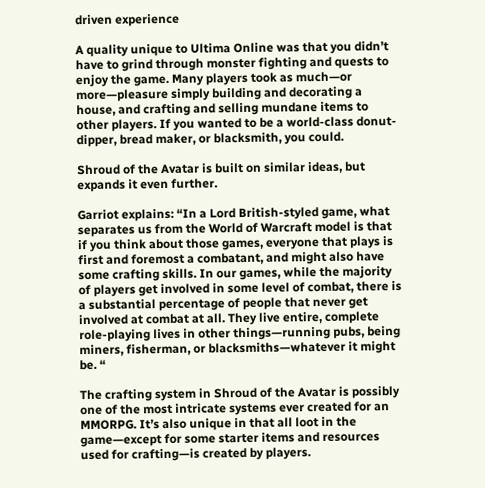driven experience

A quality unique to Ultima Online was that you didn’t have to grind through monster fighting and quests to enjoy the game. Many players took as much—or more—pleasure simply building and decorating a house, and crafting and selling mundane items to other players. If you wanted to be a world-class donut-dipper, bread maker, or blacksmith, you could.

Shroud of the Avatar is built on similar ideas, but expands it even further.

Garriot explains: “In a Lord British-styled game, what separates us from the World of Warcraft model is that if you think about those games, everyone that plays is first and foremost a combatant, and might also have some crafting skills. In our games, while the majority of players get involved in some level of combat, there is a substantial percentage of people that never get involved at combat at all. They live entire, complete role-playing lives in other things—running pubs, being miners, fisherman, or blacksmiths—whatever it might be. “

The crafting system in Shroud of the Avatar is possibly one of the most intricate systems ever created for an MMORPG. It’s also unique in that all loot in the game—except for some starter items and resources used for crafting—is created by players.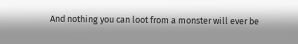And nothing you can loot from a monster will ever be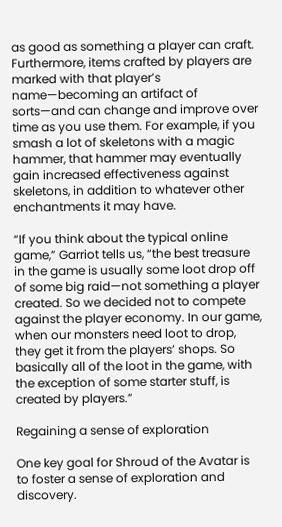as good as something a player can craft. Furthermore, items crafted by players are marked with that player’s name—becoming an artifact of sorts—and can change and improve over time as you use them. For example, if you smash a lot of skeletons with a magic hammer, that hammer may eventually gain increased effectiveness against skeletons, in addition to whatever other enchantments it may have.

“If you think about the typical online game,” Garriot tells us, “the best treasure in the game is usually some loot drop off of some big raid—not something a player created. So we decided not to compete against the player economy. In our game, when our monsters need loot to drop, they get it from the players’ shops. So basically all of the loot in the game, with the exception of some starter stuff, is created by players.”

Regaining a sense of exploration

One key goal for Shroud of the Avatar is to foster a sense of exploration and discovery.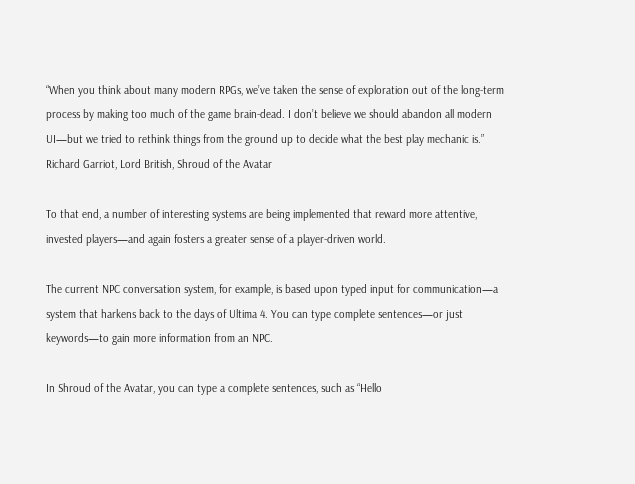“When you think about many modern RPGs, we’ve taken the sense of exploration out of the long-term process by making too much of the game brain-dead. I don’t believe we should abandon all modern UI—but we tried to rethink things from the ground up to decide what the best play mechanic is.”
Richard Garriot, Lord British, Shroud of the Avatar

To that end, a number of interesting systems are being implemented that reward more attentive, invested players—and again fosters a greater sense of a player-driven world.

The current NPC conversation system, for example, is based upon typed input for communication—a system that harkens back to the days of Ultima 4. You can type complete sentences—or just keywords—to gain more information from an NPC.

In Shroud of the Avatar, you can type a complete sentences, such as “Hello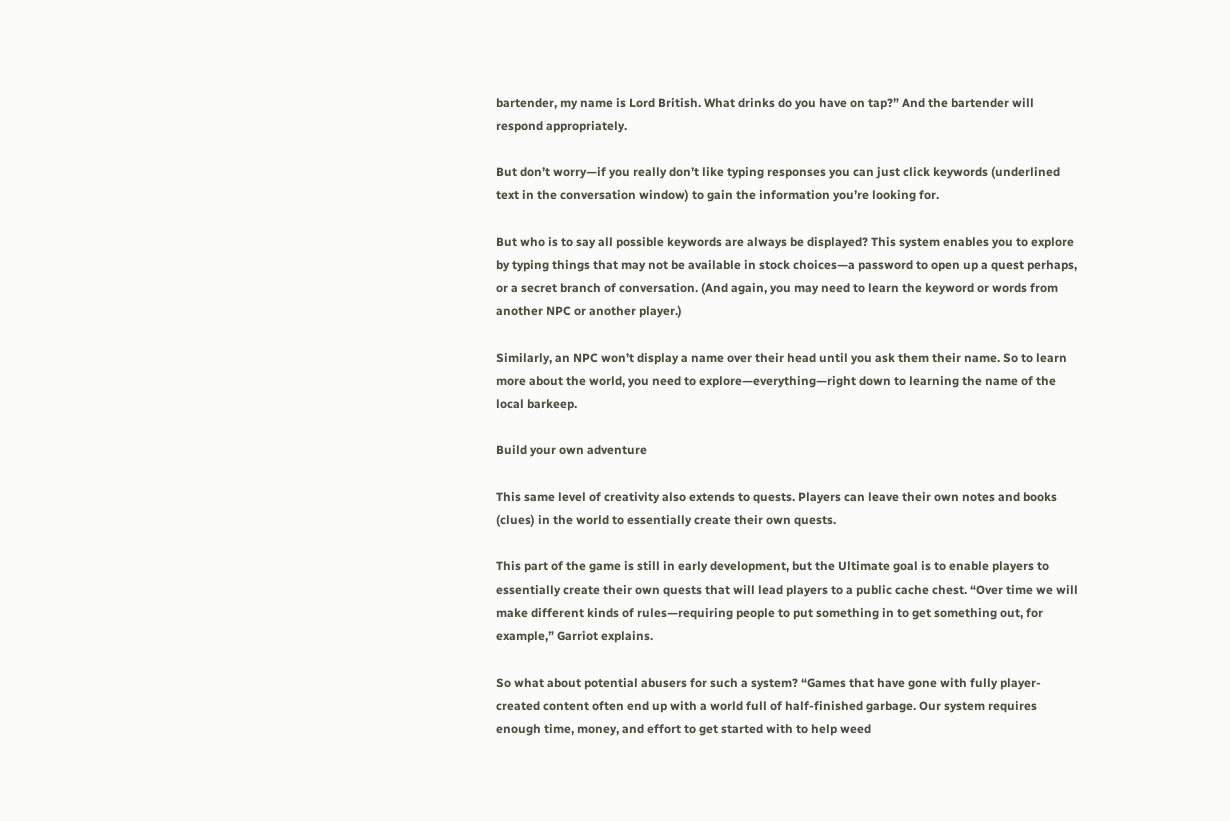bartender, my name is Lord British. What drinks do you have on tap?” And the bartender will respond appropriately.

But don’t worry—if you really don’t like typing responses you can just click keywords (underlined text in the conversation window) to gain the information you’re looking for.

But who is to say all possible keywords are always be displayed? This system enables you to explore by typing things that may not be available in stock choices—a password to open up a quest perhaps, or a secret branch of conversation. (And again, you may need to learn the keyword or words from another NPC or another player.)

Similarly, an NPC won’t display a name over their head until you ask them their name. So to learn more about the world, you need to explore—everything—right down to learning the name of the local barkeep.

Build your own adventure

This same level of creativity also extends to quests. Players can leave their own notes and books (clues) in the world to essentially create their own quests.

This part of the game is still in early development, but the Ultimate goal is to enable players to essentially create their own quests that will lead players to a public cache chest. “Over time we will make different kinds of rules—requiring people to put something in to get something out, for example,” Garriot explains.

So what about potential abusers for such a system? “Games that have gone with fully player-created content often end up with a world full of half-finished garbage. Our system requires enough time, money, and effort to get started with to help weed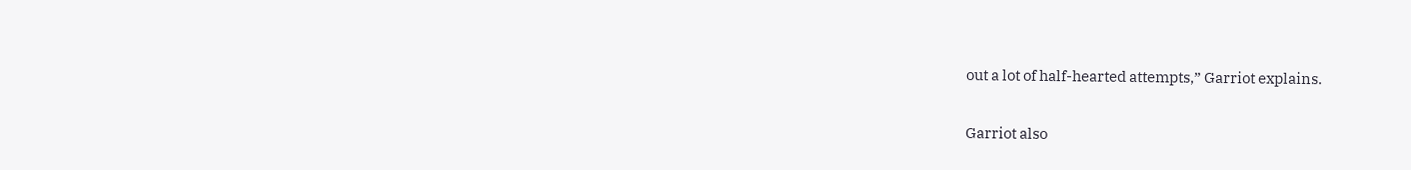out a lot of half-hearted attempts,” Garriot explains.

Garriot also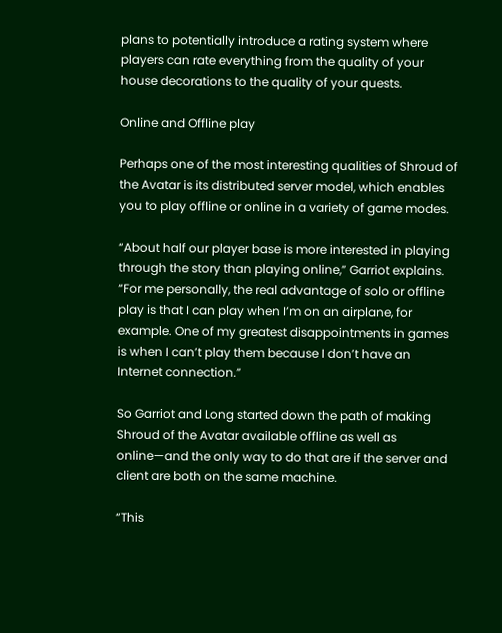plans to potentially introduce a rating system where players can rate everything from the quality of your house decorations to the quality of your quests.

Online and Offline play

Perhaps one of the most interesting qualities of Shroud of the Avatar is its distributed server model, which enables you to play offline or online in a variety of game modes.

“About half our player base is more interested in playing through the story than playing online,” Garriot explains. “For me personally, the real advantage of solo or offline play is that I can play when I’m on an airplane, for example. One of my greatest disappointments in games is when I can’t play them because I don’t have an Internet connection.”

So Garriot and Long started down the path of making Shroud of the Avatar available offline as well as online—and the only way to do that are if the server and client are both on the same machine.

“This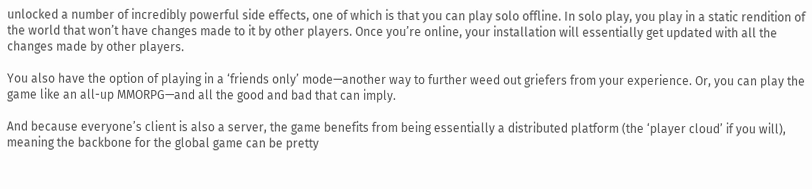unlocked a number of incredibly powerful side effects, one of which is that you can play solo offline. In solo play, you play in a static rendition of the world that won’t have changes made to it by other players. Once you’re online, your installation will essentially get updated with all the changes made by other players.

You also have the option of playing in a ‘friends only’ mode—another way to further weed out griefers from your experience. Or, you can play the game like an all-up MMORPG—and all the good and bad that can imply.

And because everyone’s client is also a server, the game benefits from being essentially a distributed platform (the ‘player cloud’ if you will), meaning the backbone for the global game can be pretty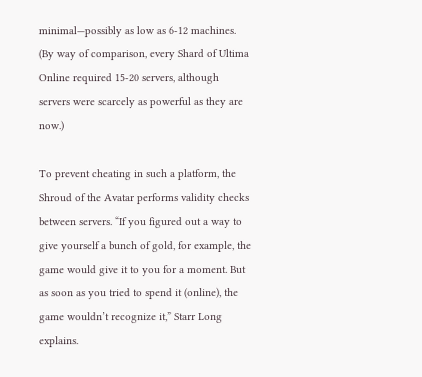minimal—possibly as low as 6-12 machines. (By way of comparison, every Shard of Ultima Online required 15-20 servers, although servers were scarcely as powerful as they are now.)

To prevent cheating in such a platform, the Shroud of the Avatar performs validity checks between servers. “If you figured out a way to give yourself a bunch of gold, for example, the game would give it to you for a moment. But as soon as you tried to spend it (online), the game wouldn’t recognize it,” Starr Long explains.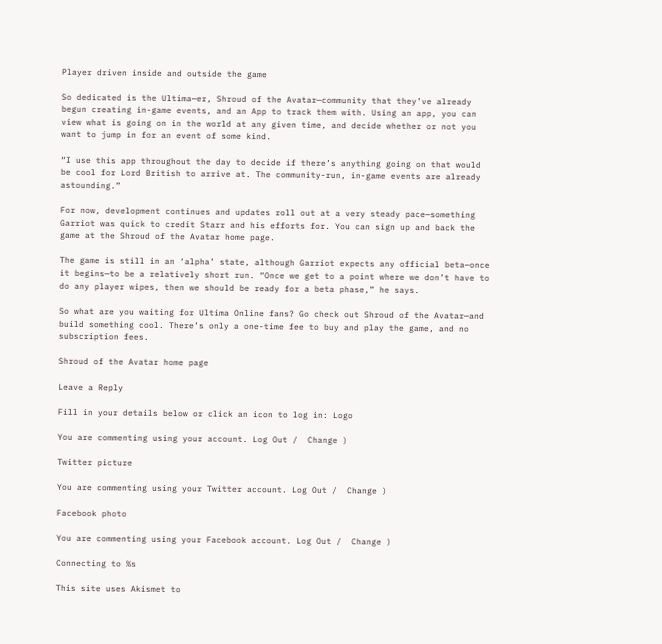Player driven inside and outside the game

So dedicated is the Ultima—er, Shroud of the Avatar—community that they’ve already begun creating in-game events, and an App to track them with. Using an app, you can view what is going on in the world at any given time, and decide whether or not you want to jump in for an event of some kind.

“I use this app throughout the day to decide if there’s anything going on that would be cool for Lord British to arrive at. The community-run, in-game events are already astounding.”

For now, development continues and updates roll out at a very steady pace—something Garriot was quick to credit Starr and his efforts for. You can sign up and back the game at the Shroud of the Avatar home page.

The game is still in an ‘alpha’ state, although Garriot expects any official beta—once it begins—to be a relatively short run. “Once we get to a point where we don’t have to do any player wipes, then we should be ready for a beta phase,” he says.

So what are you waiting for Ultima Online fans? Go check out Shroud of the Avatar—and build something cool. There’s only a one-time fee to buy and play the game, and no subscription fees.

Shroud of the Avatar home page

Leave a Reply

Fill in your details below or click an icon to log in: Logo

You are commenting using your account. Log Out /  Change )

Twitter picture

You are commenting using your Twitter account. Log Out /  Change )

Facebook photo

You are commenting using your Facebook account. Log Out /  Change )

Connecting to %s

This site uses Akismet to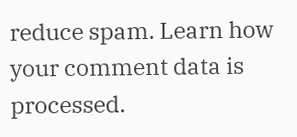reduce spam. Learn how your comment data is processed.